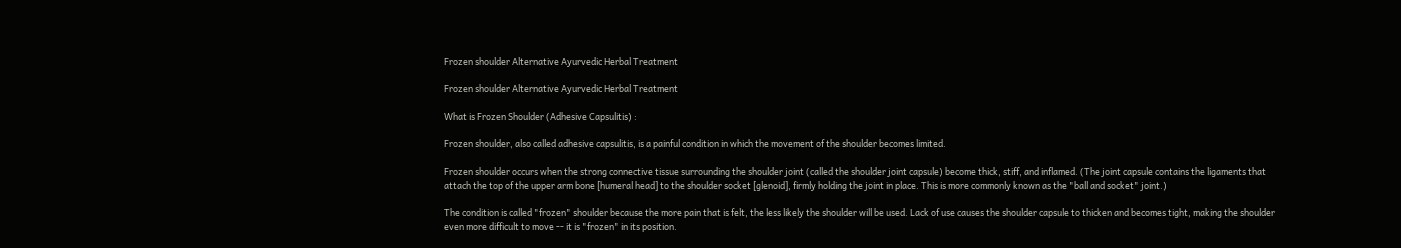Frozen shoulder Alternative Ayurvedic Herbal Treatment

Frozen shoulder Alternative Ayurvedic Herbal Treatment

What is Frozen Shoulder (Adhesive Capsulitis) :

Frozen shoulder, also called adhesive capsulitis, is a painful condition in which the movement of the shoulder becomes limited.

Frozen shoulder occurs when the strong connective tissue surrounding the shoulder joint (called the shoulder joint capsule) become thick, stiff, and inflamed. (The joint capsule contains the ligaments that attach the top of the upper arm bone [humeral head] to the shoulder socket [glenoid], firmly holding the joint in place. This is more commonly known as the "ball and socket" joint.)

The condition is called "frozen" shoulder because the more pain that is felt, the less likely the shoulder will be used. Lack of use causes the shoulder capsule to thicken and becomes tight, making the shoulder even more difficult to move -- it is "frozen" in its position.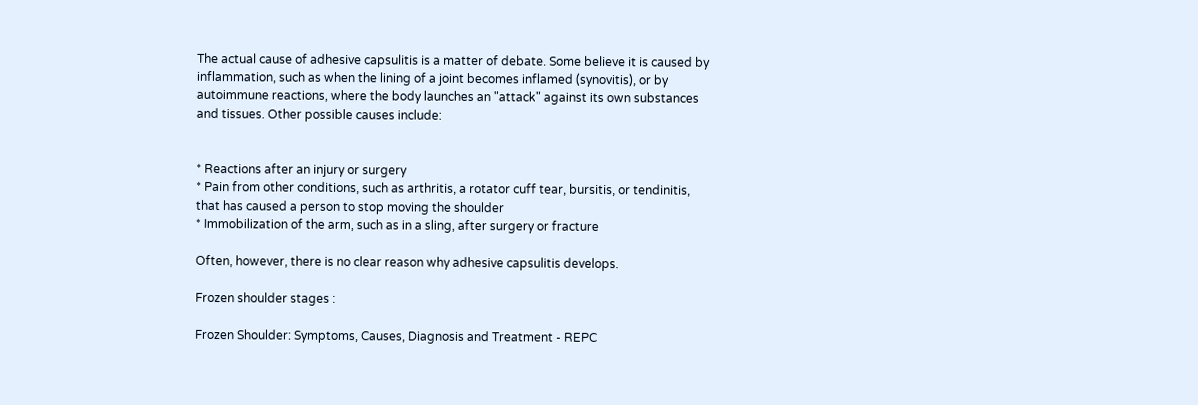The actual cause of adhesive capsulitis is a matter of debate. Some believe it is caused by inflammation, such as when the lining of a joint becomes inflamed (synovitis), or by autoimmune reactions, where the body launches an "attack" against its own substances and tissues. Other possible causes include:


* Reactions after an injury or surgery
* Pain from other conditions, such as arthritis, a rotator cuff tear, bursitis, or tendinitis, that has caused a person to stop moving the shoulder
* Immobilization of the arm, such as in a sling, after surgery or fracture

Often, however, there is no clear reason why adhesive capsulitis develops.

Frozen shoulder stages :

Frozen Shoulder: Symptoms, Causes, Diagnosis and Treatment - REPC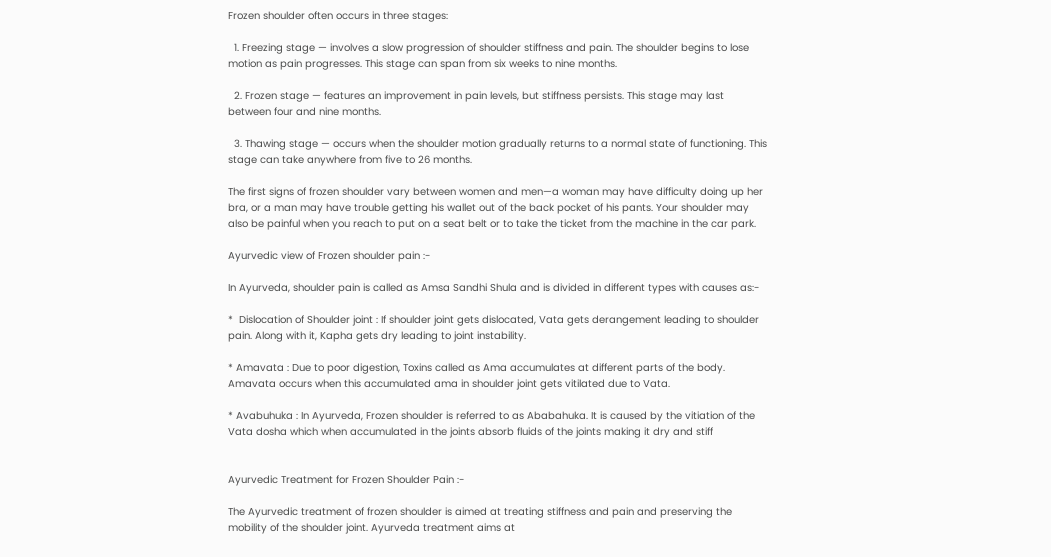Frozen shoulder often occurs in three stages:

  1. Freezing stage — involves a slow progression of shoulder stiffness and pain. The shoulder begins to lose motion as pain progresses. This stage can span from six weeks to nine months.

  2. Frozen stage — features an improvement in pain levels, but stiffness persists. This stage may last between four and nine months.

  3. Thawing stage — occurs when the shoulder motion gradually returns to a normal state of functioning. This stage can take anywhere from five to 26 months.

The first signs of frozen shoulder vary between women and men—a woman may have difficulty doing up her bra, or a man may have trouble getting his wallet out of the back pocket of his pants. Your shoulder may also be painful when you reach to put on a seat belt or to take the ticket from the machine in the car park.

Ayurvedic view of Frozen shoulder pain :-

In Ayurveda, shoulder pain is called as Amsa Sandhi Shula and is divided in different types with causes as:-

*  Dislocation of Shoulder joint : If shoulder joint gets dislocated, Vata gets derangement leading to shoulder pain. Along with it, Kapha gets dry leading to joint instability.

* Amavata : Due to poor digestion, Toxins called as Ama accumulates at different parts of the body. Amavata occurs when this accumulated ama in shoulder joint gets vitilated due to Vata.

* Avabuhuka : In Ayurveda, Frozen shoulder is referred to as Ababahuka. It is caused by the vitiation of the Vata dosha which when accumulated in the joints absorb fluids of the joints making it dry and stiff


Ayurvedic Treatment for Frozen Shoulder Pain :-

The Ayurvedic treatment of frozen shoulder is aimed at treating stiffness and pain and preserving the mobility of the shoulder joint. Ayurveda treatment aims at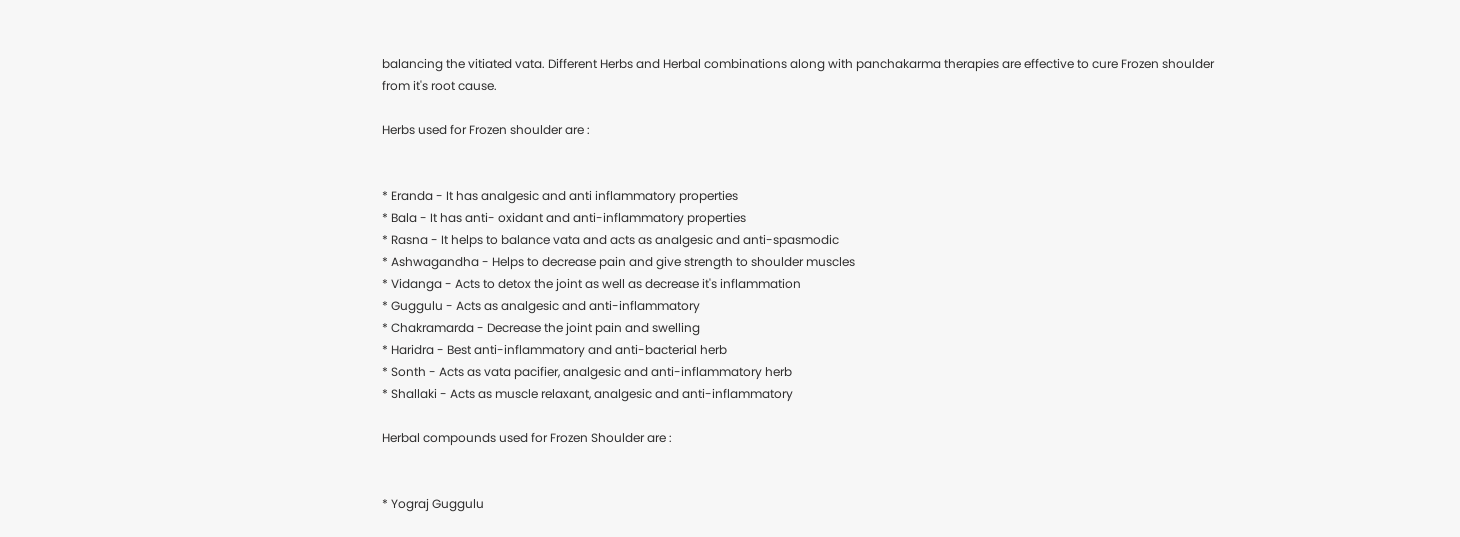balancing the vitiated vata. Different Herbs and Herbal combinations along with panchakarma therapies are effective to cure Frozen shoulder from it's root cause.

Herbs used for Frozen shoulder are :


* Eranda - It has analgesic and anti inflammatory properties
* Bala - It has anti- oxidant and anti-inflammatory properties
* Rasna - It helps to balance vata and acts as analgesic and anti-spasmodic
* Ashwagandha - Helps to decrease pain and give strength to shoulder muscles
* Vidanga - Acts to detox the joint as well as decrease it's inflammation
* Guggulu - Acts as analgesic and anti-inflammatory
* Chakramarda - Decrease the joint pain and swelling
* Haridra - Best anti-inflammatory and anti-bacterial herb
* Sonth - Acts as vata pacifier, analgesic and anti-inflammatory herb
* Shallaki - Acts as muscle relaxant, analgesic and anti-inflammatory

Herbal compounds used for Frozen Shoulder are :


* Yograj Guggulu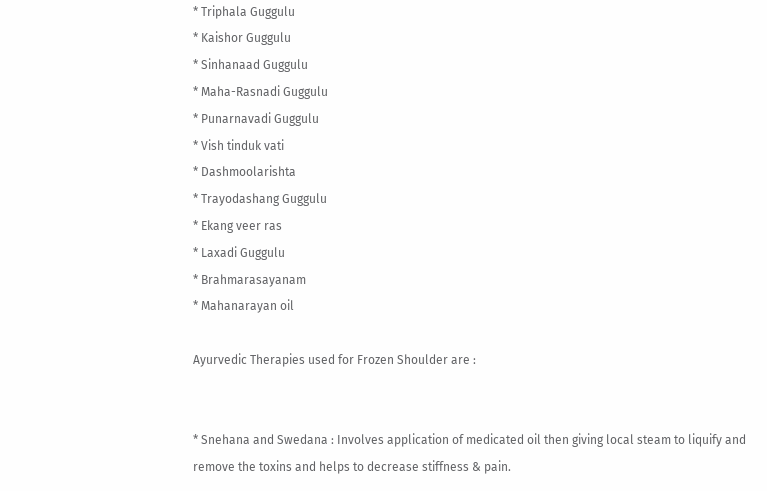* Triphala Guggulu
* Kaishor Guggulu
* Sinhanaad Guggulu
* Maha-Rasnadi Guggulu
* Punarnavadi Guggulu
* Vish tinduk vati
* Dashmoolarishta
* Trayodashang Guggulu
* Ekang veer ras
* Laxadi Guggulu
* Brahmarasayanam
* Mahanarayan oil

Ayurvedic Therapies used for Frozen Shoulder are :


* Snehana and Swedana : Involves application of medicated oil then giving local steam to liquify and remove the toxins and helps to decrease stiffness & pain.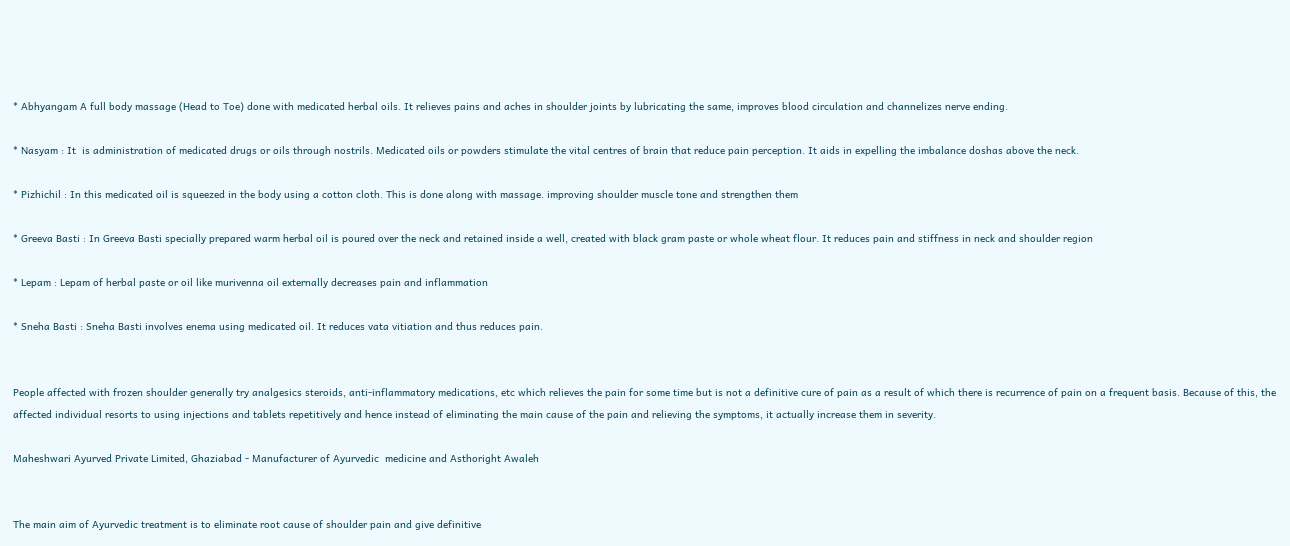* Abhyangam A full body massage (Head to Toe) done with medicated herbal oils. It relieves pains and aches in shoulder joints by lubricating the same, improves blood circulation and channelizes nerve ending.

* Nasyam : It  is administration of medicated drugs or oils through nostrils. Medicated oils or powders stimulate the vital centres of brain that reduce pain perception. It aids in expelling the imbalance doshas above the neck.

* Pizhichil : In this medicated oil is squeezed in the body using a cotton cloth. This is done along with massage. improving shoulder muscle tone and strengthen them

* Greeva Basti : In Greeva Basti specially prepared warm herbal oil is poured over the neck and retained inside a well, created with black gram paste or whole wheat flour. It reduces pain and stiffness in neck and shoulder region

* Lepam : Lepam of herbal paste or oil like murivenna oil externally decreases pain and inflammation

* Sneha Basti : Sneha Basti involves enema using medicated oil. It reduces vata vitiation and thus reduces pain.


People affected with frozen shoulder generally try analgesics steroids, anti-inflammatory medications, etc which relieves the pain for some time but is not a definitive cure of pain as a result of which there is recurrence of pain on a frequent basis. Because of this, the affected individual resorts to using injections and tablets repetitively and hence instead of eliminating the main cause of the pain and relieving the symptoms, it actually increase them in severity.

Maheshwari Ayurved Private Limited, Ghaziabad - Manufacturer of Ayurvedic  medicine and Asthoright Awaleh


The main aim of Ayurvedic treatment is to eliminate root cause of shoulder pain and give definitive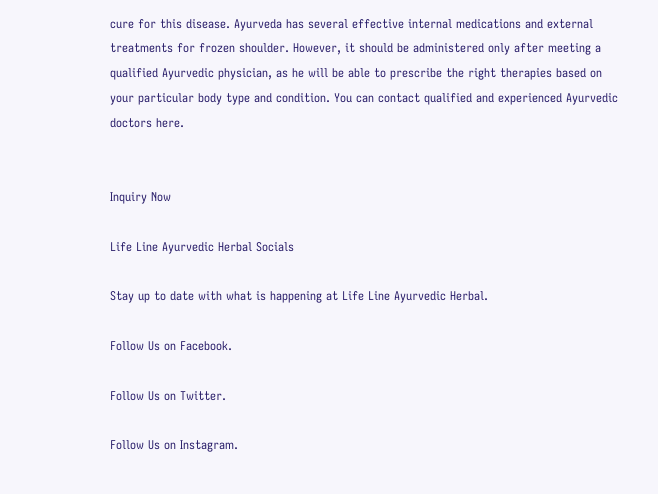cure for this disease. Ayurveda has several effective internal medications and external treatments for frozen shoulder. However, it should be administered only after meeting a qualified Ayurvedic physician, as he will be able to prescribe the right therapies based on your particular body type and condition. You can contact qualified and experienced Ayurvedic doctors here.


Inquiry Now

Life Line Ayurvedic Herbal Socials

Stay up to date with what is happening at Life Line Ayurvedic Herbal.

Follow Us on Facebook.

Follow Us on Twitter.

Follow Us on Instagram.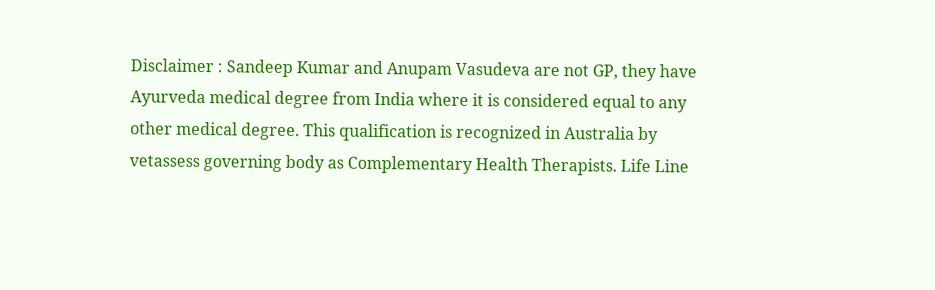Disclaimer : Sandeep Kumar and Anupam Vasudeva are not GP, they have Ayurveda medical degree from India where it is considered equal to any other medical degree. This qualification is recognized in Australia by vetassess governing body as Complementary Health Therapists. Life Line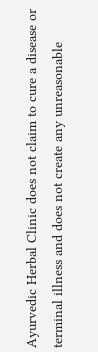Ayurvedic Herbal Clinic does not claim to cure a disease or terminal illness and does not create any unreasonable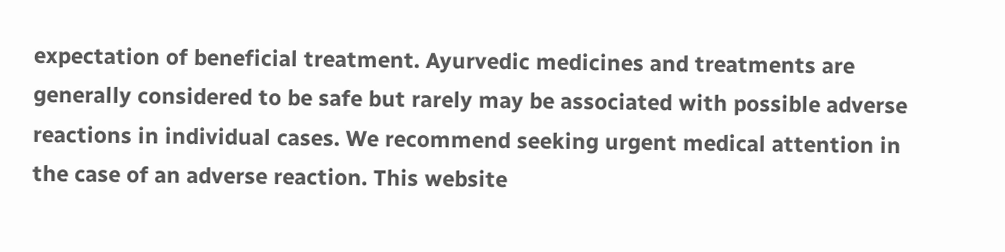expectation of beneficial treatment. Ayurvedic medicines and treatments are generally considered to be safe but rarely may be associated with possible adverse reactions in individual cases. We recommend seeking urgent medical attention in the case of an adverse reaction. This website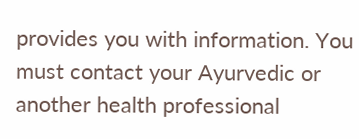provides you with information. You must contact your Ayurvedic or another health professional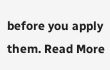before you apply them. Read More